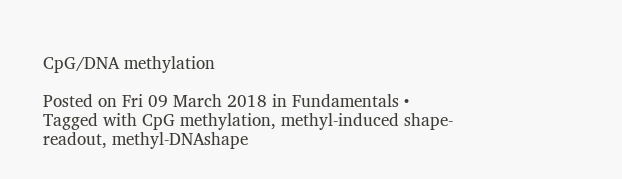CpG/DNA methylation

Posted on Fri 09 March 2018 in Fundamentals • Tagged with CpG methylation, methyl-induced shape-readout, methyl-DNAshape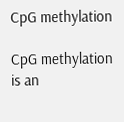CpG methylation

CpG methylation is an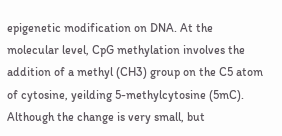epigenetic modification on DNA. At the molecular level, CpG methylation involves the addition of a methyl (CH3) group on the C5 atom of cytosine, yeilding 5-methylcytosine (5mC). Although the change is very small, but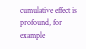cumulative effect is profound, for example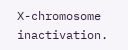X-chromosome inactivation.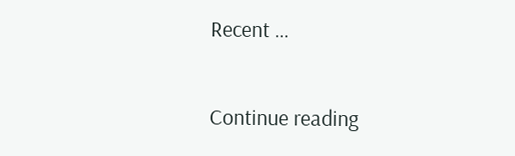Recent …

Continue reading